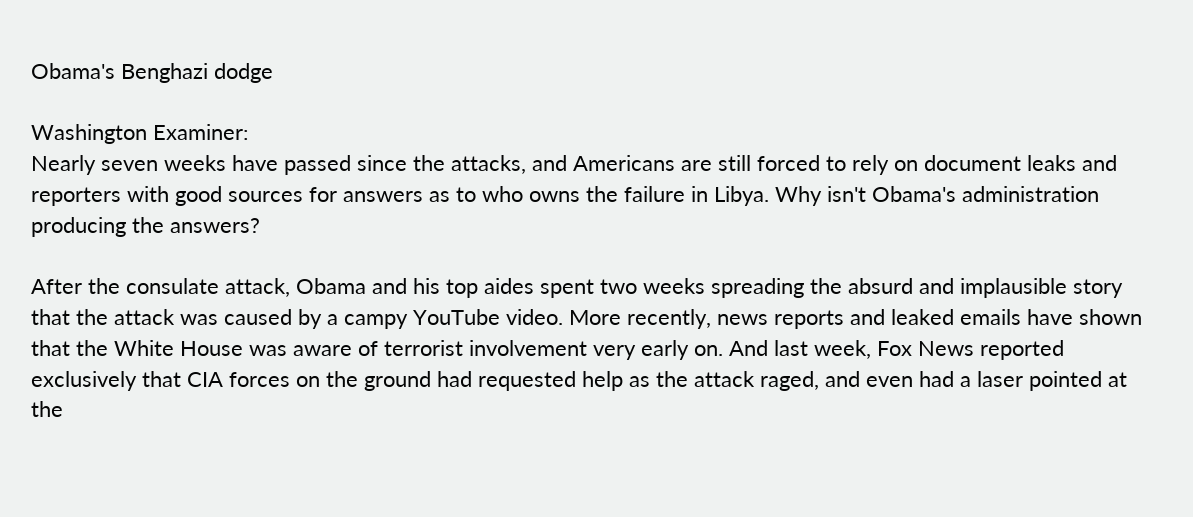Obama's Benghazi dodge

Washington Examiner:
Nearly seven weeks have passed since the attacks, and Americans are still forced to rely on document leaks and reporters with good sources for answers as to who owns the failure in Libya. Why isn't Obama's administration producing the answers?

After the consulate attack, Obama and his top aides spent two weeks spreading the absurd and implausible story that the attack was caused by a campy YouTube video. More recently, news reports and leaked emails have shown that the White House was aware of terrorist involvement very early on. And last week, Fox News reported exclusively that CIA forces on the ground had requested help as the attack raged, and even had a laser pointed at the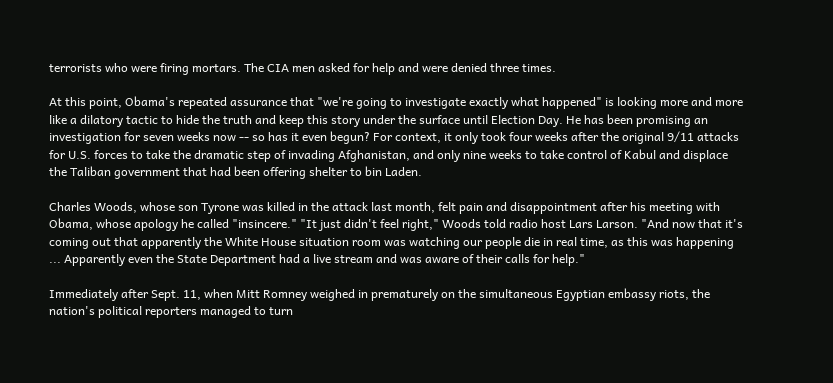terrorists who were firing mortars. The CIA men asked for help and were denied three times.

At this point, Obama's repeated assurance that "we're going to investigate exactly what happened" is looking more and more like a dilatory tactic to hide the truth and keep this story under the surface until Election Day. He has been promising an investigation for seven weeks now -- so has it even begun? For context, it only took four weeks after the original 9/11 attacks for U.S. forces to take the dramatic step of invading Afghanistan, and only nine weeks to take control of Kabul and displace the Taliban government that had been offering shelter to bin Laden.

Charles Woods, whose son Tyrone was killed in the attack last month, felt pain and disappointment after his meeting with Obama, whose apology he called "insincere." "It just didn't feel right," Woods told radio host Lars Larson. "And now that it's coming out that apparently the White House situation room was watching our people die in real time, as this was happening ... Apparently even the State Department had a live stream and was aware of their calls for help."

Immediately after Sept. 11, when Mitt Romney weighed in prematurely on the simultaneous Egyptian embassy riots, the nation's political reporters managed to turn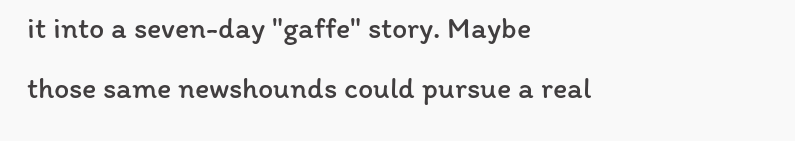it into a seven-day "gaffe" story. Maybe those same newshounds could pursue a real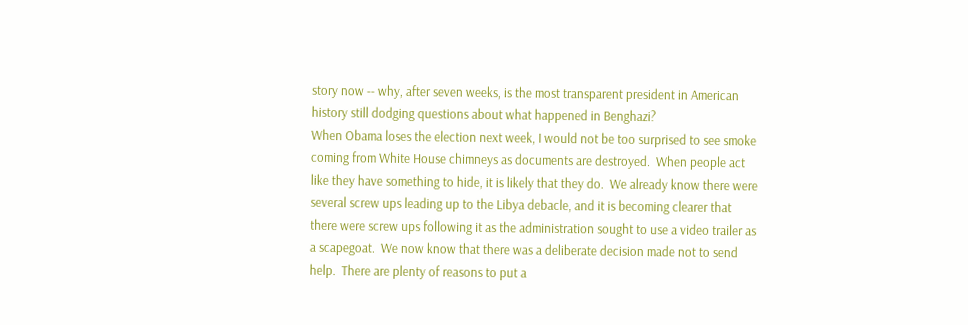story now -- why, after seven weeks, is the most transparent president in American history still dodging questions about what happened in Benghazi?
When Obama loses the election next week, I would not be too surprised to see smoke coming from White House chimneys as documents are destroyed.  When people act like they have something to hide, it is likely that they do.  We already know there were several screw ups leading up to the Libya debacle, and it is becoming clearer that there were screw ups following it as the administration sought to use a video trailer as a scapegoat.  We now know that there was a deliberate decision made not to send help.  There are plenty of reasons to put a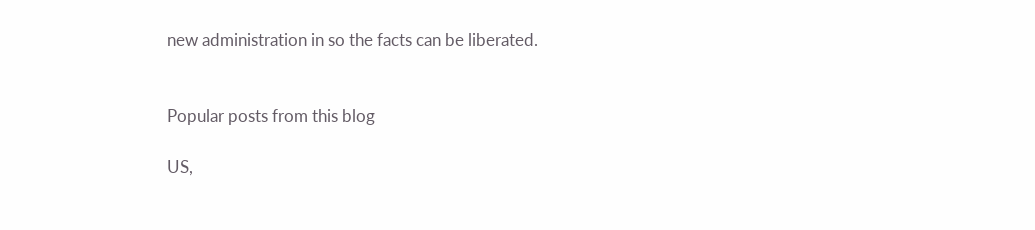new administration in so the facts can be liberated.


Popular posts from this blog

US,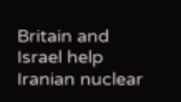Britain and Israel help Iranian nuclear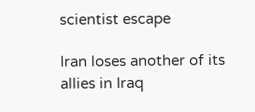scientist escape

Iran loses another of its allies in Iraq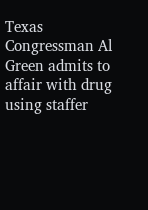Texas Congressman Al Green admits to affair with drug using staffer